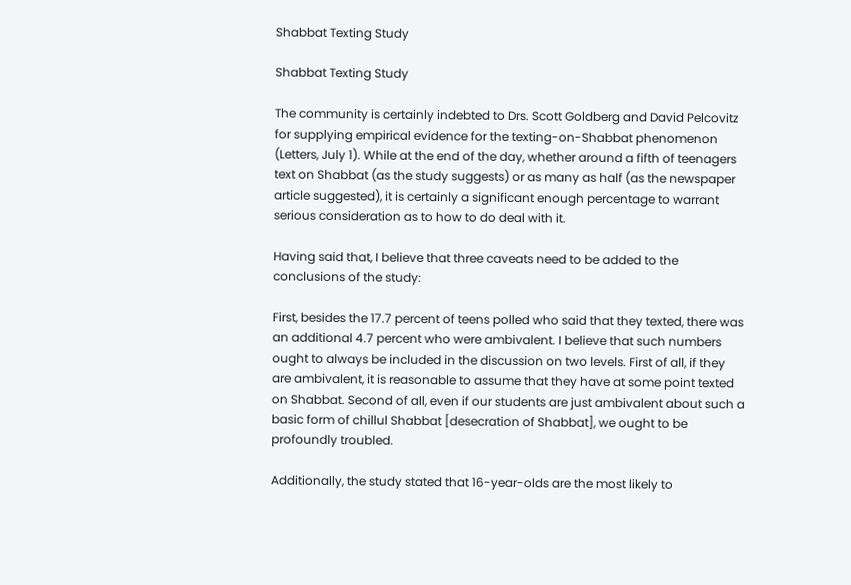Shabbat Texting Study

Shabbat Texting Study

The community is certainly indebted to Drs. Scott Goldberg and David Pelcovitz for supplying empirical evidence for the texting-on-Shabbat phenomenon (Letters, July 1). While at the end of the day, whether around a fifth of teenagers text on Shabbat (as the study suggests) or as many as half (as the newspaper article suggested), it is certainly a significant enough percentage to warrant serious consideration as to how to do deal with it.

Having said that, I believe that three caveats need to be added to the conclusions of the study:

First, besides the 17.7 percent of teens polled who said that they texted, there was an additional 4.7 percent who were ambivalent. I believe that such numbers ought to always be included in the discussion on two levels. First of all, if they are ambivalent, it is reasonable to assume that they have at some point texted on Shabbat. Second of all, even if our students are just ambivalent about such a basic form of chillul Shabbat [desecration of Shabbat], we ought to be profoundly troubled.

Additionally, the study stated that 16-year-olds are the most likely to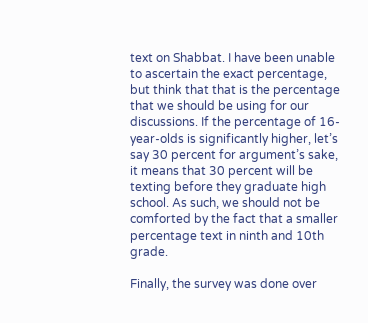text on Shabbat. I have been unable to ascertain the exact percentage, but think that that is the percentage that we should be using for our discussions. If the percentage of 16-year-olds is significantly higher, let’s say 30 percent for argument’s sake, it means that 30 percent will be texting before they graduate high school. As such, we should not be comforted by the fact that a smaller percentage text in ninth and 10th grade.

Finally, the survey was done over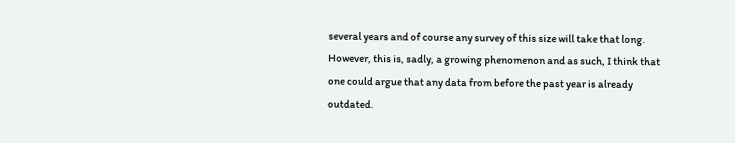several years and of course any survey of this size will take that long. However, this is, sadly, a growing phenomenon and as such, I think that one could argue that any data from before the past year is already outdated.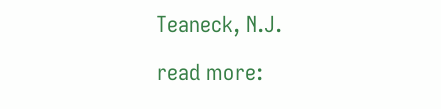Teaneck, N.J.

read more: